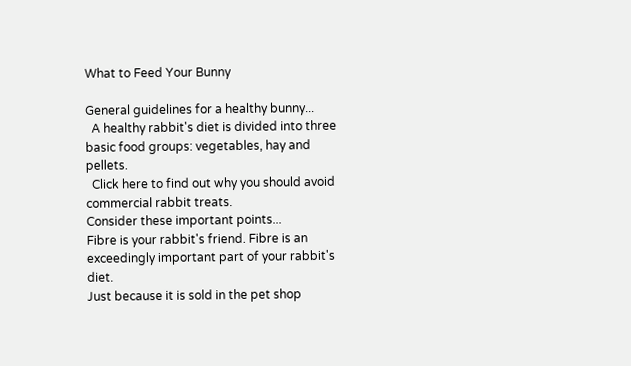What to Feed Your Bunny

General guidelines for a healthy bunny...
  A healthy rabbit's diet is divided into three basic food groups: vegetables, hay and pellets.
  Click here to find out why you should avoid commercial rabbit treats.
Consider these important points...
Fibre is your rabbit's friend. Fibre is an exceedingly important part of your rabbit's diet.
Just because it is sold in the pet shop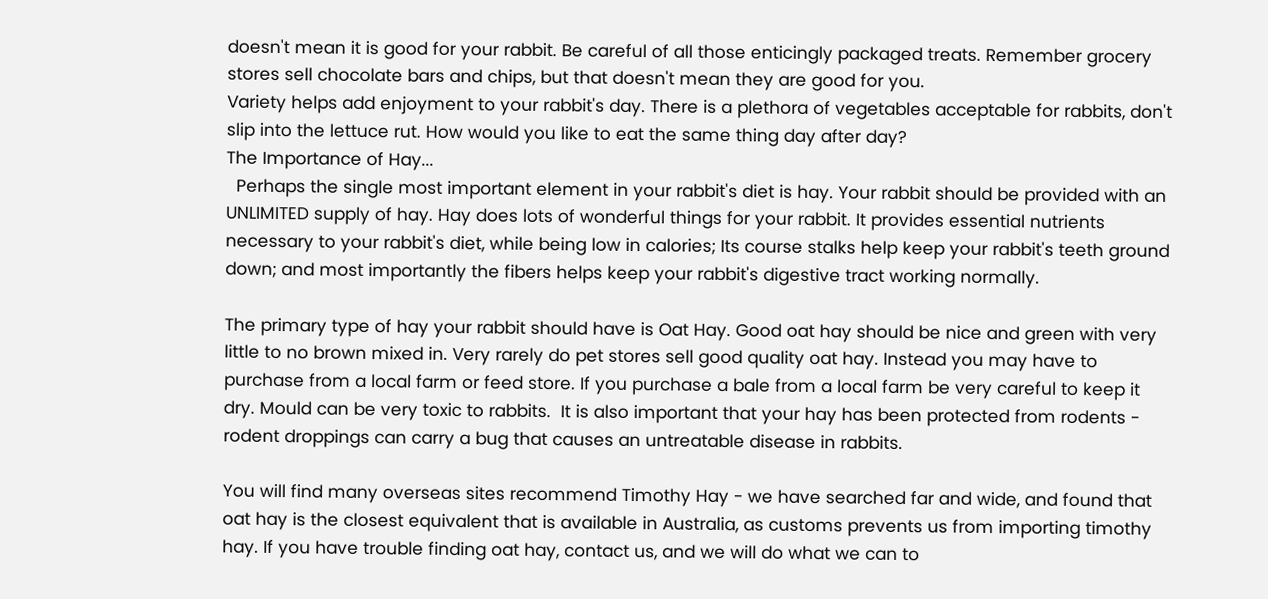doesn't mean it is good for your rabbit. Be careful of all those enticingly packaged treats. Remember grocery stores sell chocolate bars and chips, but that doesn't mean they are good for you.
Variety helps add enjoyment to your rabbit's day. There is a plethora of vegetables acceptable for rabbits, don't slip into the lettuce rut. How would you like to eat the same thing day after day?
The Importance of Hay...
  Perhaps the single most important element in your rabbit's diet is hay. Your rabbit should be provided with an UNLIMITED supply of hay. Hay does lots of wonderful things for your rabbit. It provides essential nutrients necessary to your rabbit's diet, while being low in calories; Its course stalks help keep your rabbit's teeth ground down; and most importantly the fibers helps keep your rabbit's digestive tract working normally.

The primary type of hay your rabbit should have is Oat Hay. Good oat hay should be nice and green with very little to no brown mixed in. Very rarely do pet stores sell good quality oat hay. Instead you may have to purchase from a local farm or feed store. If you purchase a bale from a local farm be very careful to keep it dry. Mould can be very toxic to rabbits.  It is also important that your hay has been protected from rodents - rodent droppings can carry a bug that causes an untreatable disease in rabbits.

You will find many overseas sites recommend Timothy Hay - we have searched far and wide, and found that oat hay is the closest equivalent that is available in Australia, as customs prevents us from importing timothy hay. If you have trouble finding oat hay, contact us, and we will do what we can to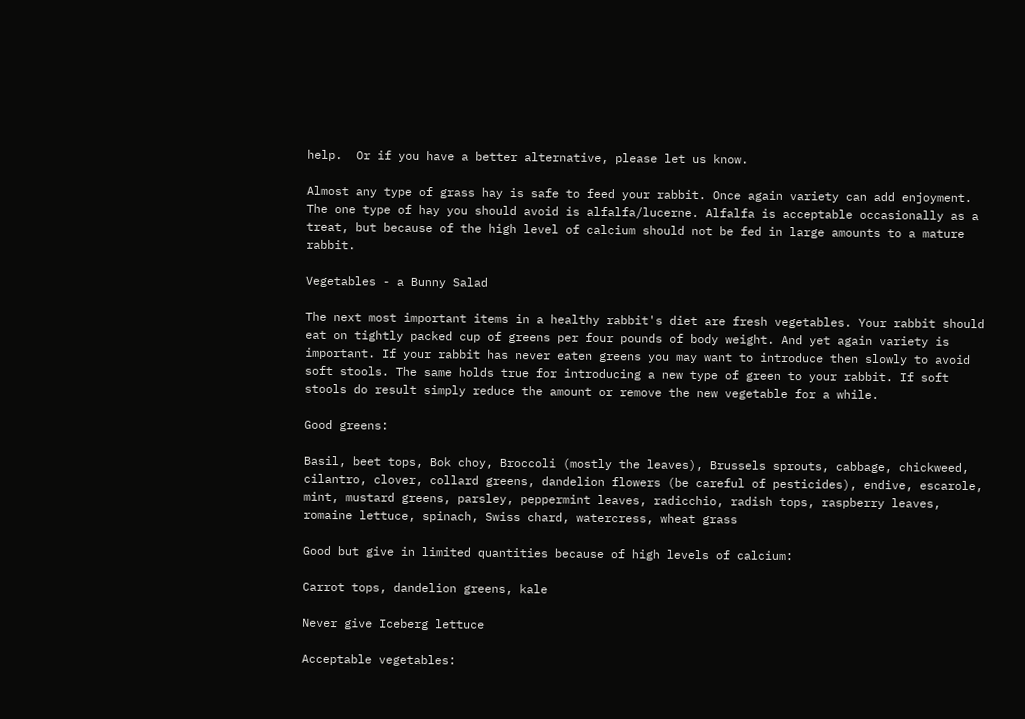help.  Or if you have a better alternative, please let us know.

Almost any type of grass hay is safe to feed your rabbit. Once again variety can add enjoyment. The one type of hay you should avoid is alfalfa/lucerne. Alfalfa is acceptable occasionally as a treat, but because of the high level of calcium should not be fed in large amounts to a mature rabbit.

Vegetables - a Bunny Salad

The next most important items in a healthy rabbit's diet are fresh vegetables. Your rabbit should eat on tightly packed cup of greens per four pounds of body weight. And yet again variety is important. If your rabbit has never eaten greens you may want to introduce then slowly to avoid soft stools. The same holds true for introducing a new type of green to your rabbit. If soft stools do result simply reduce the amount or remove the new vegetable for a while.

Good greens:

Basil, beet tops, Bok choy, Broccoli (mostly the leaves), Brussels sprouts, cabbage, chickweed, cilantro, clover, collard greens, dandelion flowers (be careful of pesticides), endive, escarole, mint, mustard greens, parsley, peppermint leaves, radicchio, radish tops, raspberry leaves, romaine lettuce, spinach, Swiss chard, watercress, wheat grass

Good but give in limited quantities because of high levels of calcium:

Carrot tops, dandelion greens, kale

Never give Iceberg lettuce

Acceptable vegetables: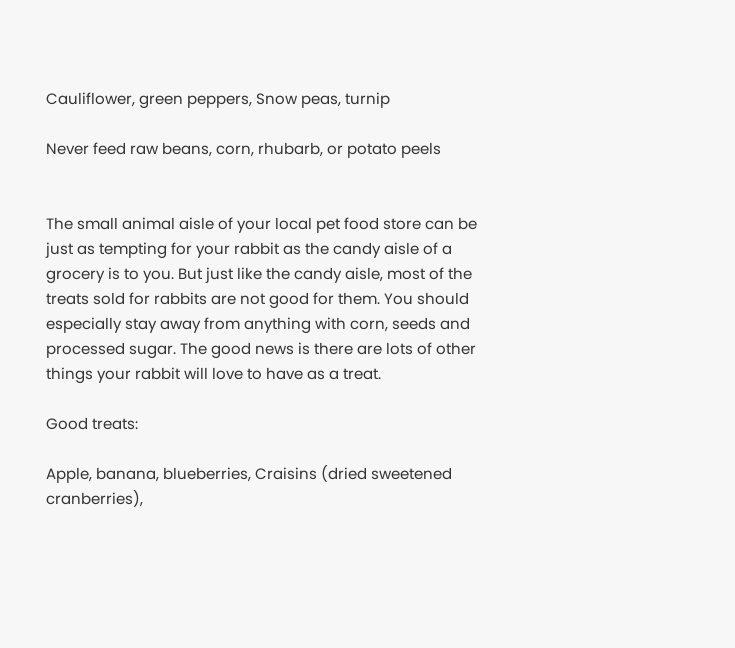Cauliflower, green peppers, Snow peas, turnip

Never feed raw beans, corn, rhubarb, or potato peels


The small animal aisle of your local pet food store can be just as tempting for your rabbit as the candy aisle of a grocery is to you. But just like the candy aisle, most of the treats sold for rabbits are not good for them. You should especially stay away from anything with corn, seeds and processed sugar. The good news is there are lots of other things your rabbit will love to have as a treat.

Good treats:

Apple, banana, blueberries, Craisins (dried sweetened cranberries),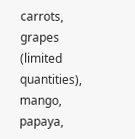carrots, grapes (limited quantities), mango, papaya,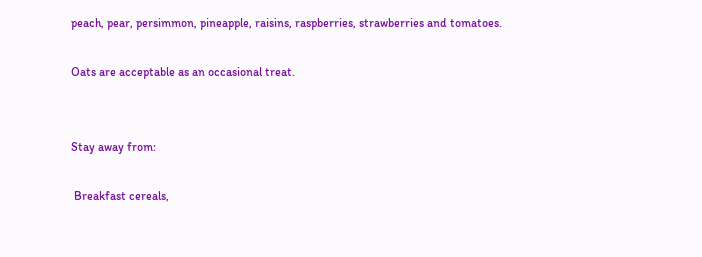peach, pear, persimmon, pineapple, raisins, raspberries, strawberries and tomatoes.

Oats are acceptable as an occasional treat.


Stay away from:

 Breakfast cereals,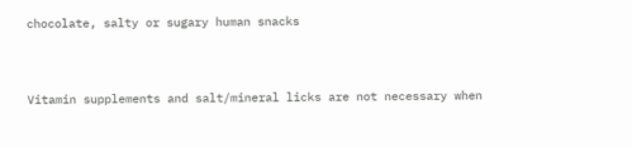chocolate, salty or sugary human snacks



Vitamin supplements and salt/mineral licks are not necessary when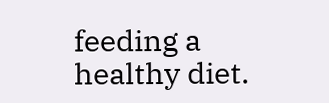feeding a healthy diet.